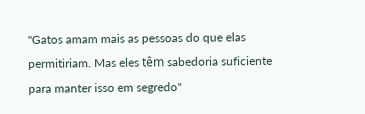"Gatos amam mais as pessoas do que elas permitiriam. Mas eles têm sabedoria suficiente para manter isso em segredo"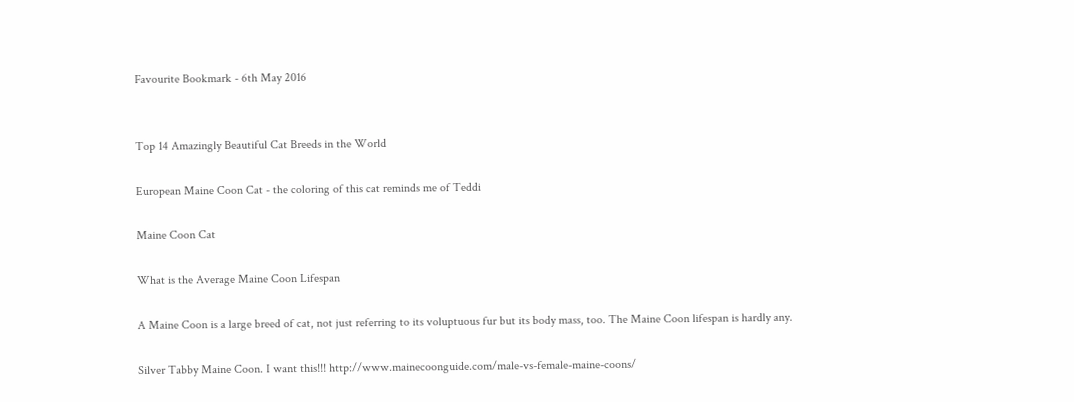Favourite Bookmark - 6th May 2016


Top 14 Amazingly Beautiful Cat Breeds in the World

European Maine Coon Cat - the coloring of this cat reminds me of Teddi

Maine Coon Cat

What is the Average Maine Coon Lifespan

A Maine Coon is a large breed of cat, not just referring to its voluptuous fur but its body mass, too. The Maine Coon lifespan is hardly any.

Silver Tabby Maine Coon. I want this!!! http://www.mainecoonguide.com/male-vs-female-maine-coons/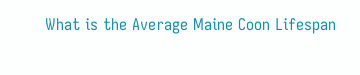What is the Average Maine Coon Lifespan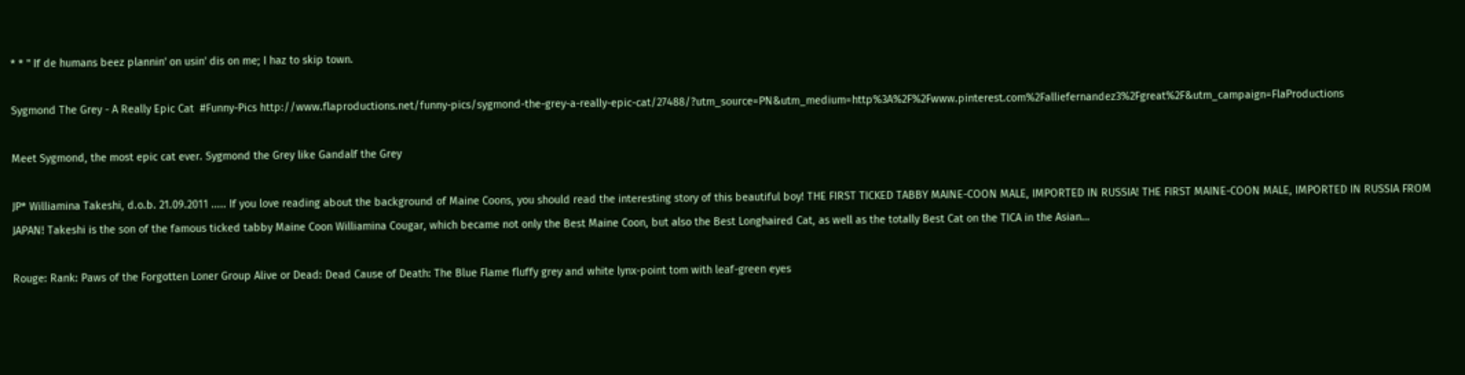* * " If de humans beez plannin' on usin' dis on me; I haz to skip town.

Sygmond The Grey - A Really Epic Cat  #Funny-Pics http://www.flaproductions.net/funny-pics/sygmond-the-grey-a-really-epic-cat/27488/?utm_source=PN&utm_medium=http%3A%2F%2Fwww.pinterest.com%2Falliefernandez3%2Fgreat%2F&utm_campaign=FlaProductions

Meet Sygmond, the most epic cat ever. Sygmond the Grey like Gandalf the Grey

JP* Williamina Takeshi, d.o.b. 21.09.2011 ..... If you love reading about the background of Maine Coons, you should read the interesting story of this beautiful boy! THE FIRST TICKED TABBY MAINE-COON MALE, IMPORTED IN RUSSIA! THE FIRST MAINE-COON MALE, IMPORTED IN RUSSIA FROM JAPAN! Takeshi is the son of the famous ticked tabby Maine Coon Williamina Cougar, which became not only the Best Maine Coon, but also the Best Longhaired Cat, as well as the totally Best Cat on the TICA in the Asian…

Rouge: Rank: Paws of the Forgotten Loner Group Alive or Dead: Dead Cause of Death: The Blue Flame fluffy grey and white lynx-point tom with leaf-green eyes